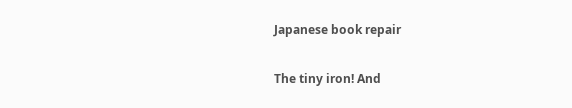Japanese book repair

The tiny iron! And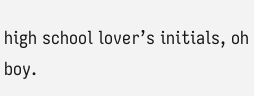high school lover’s initials, oh boy.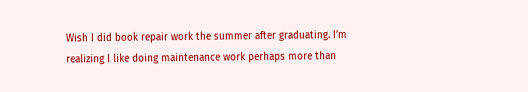Wish I did book repair work the summer after graduating. I’m realizing I like doing maintenance work perhaps more than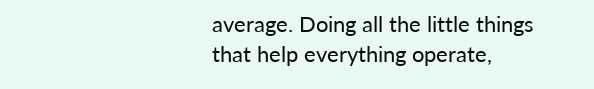average. Doing all the little things that help everything operate,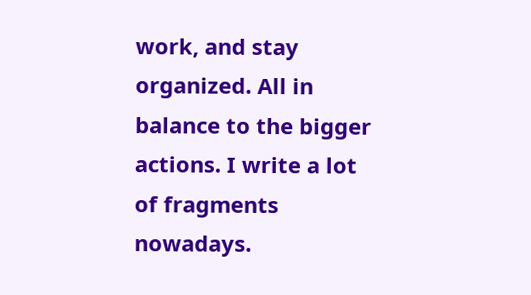work, and stay organized. All in balance to the bigger actions. I write a lot of fragments nowadays.